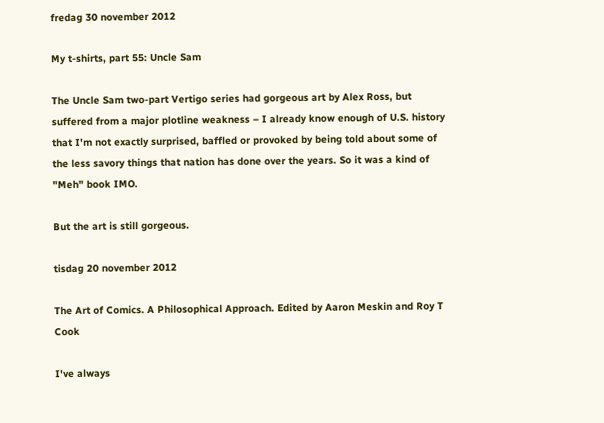fredag 30 november 2012

My t-shirts, part 55: Uncle Sam

The Uncle Sam two-part Vertigo series had gorgeous art by Alex Ross, but suffered from a major plotline weakness – I already know enough of U.S. history that I'm not exactly surprised, baffled or provoked by being told about some of the less savory things that nation has done over the years. So it was a kind of "Meh" book IMO.

But the art is still gorgeous.

tisdag 20 november 2012

The Art of Comics. A Philosophical Approach. Edited by Aaron Meskin and Roy T Cook

I've always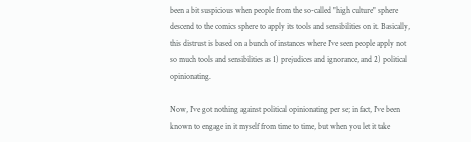been a bit suspicious when people from the so-called "high culture" sphere descend to the comics sphere to apply its tools and sensibilities on it. Basically, this distrust is based on a bunch of instances where I've seen people apply not so much tools and sensibilities as 1) prejudices and ignorance, and 2) political opinionating.

Now, I've got nothing against political opinionating per se; in fact, I've been known to engage in it myself from time to time, but when you let it take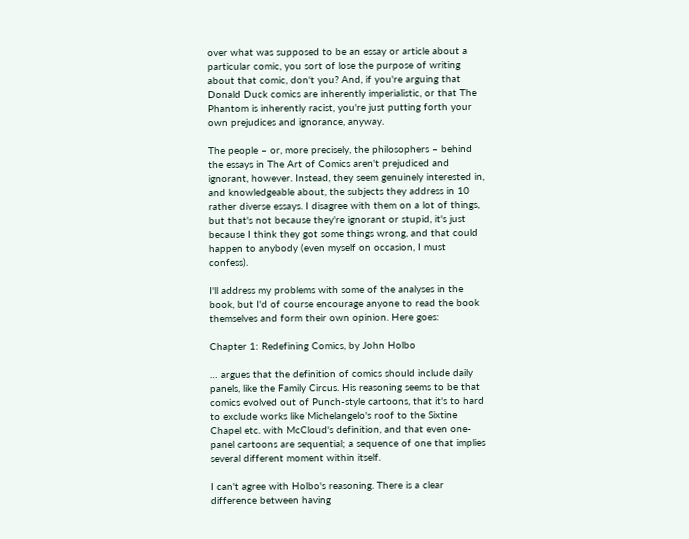over what was supposed to be an essay or article about a particular comic, you sort of lose the purpose of writing about that comic, don't you? And, if you're arguing that Donald Duck comics are inherently imperialistic, or that The Phantom is inherently racist, you're just putting forth your own prejudices and ignorance, anyway.

The people – or, more precisely, the philosophers – behind the essays in The Art of Comics aren't prejudiced and ignorant, however. Instead, they seem genuinely interested in, and knowledgeable about, the subjects they address in 10 rather diverse essays. I disagree with them on a lot of things, but that's not because they're ignorant or stupid, it's just because I think they got some things wrong, and that could happen to anybody (even myself on occasion, I must confess).

I'll address my problems with some of the analyses in the book, but I'd of course encourage anyone to read the book themselves and form their own opinion. Here goes:

Chapter 1: Redefining Comics, by John Holbo

… argues that the definition of comics should include daily panels, like the Family Circus. His reasoning seems to be that comics evolved out of Punch-style cartoons, that it's to hard to exclude works like Michelangelo's roof to the Sixtine Chapel etc. with McCloud's definition, and that even one-panel cartoons are sequential; a sequence of one that implies several different moment within itself.

I can't agree with Holbo's reasoning. There is a clear difference between having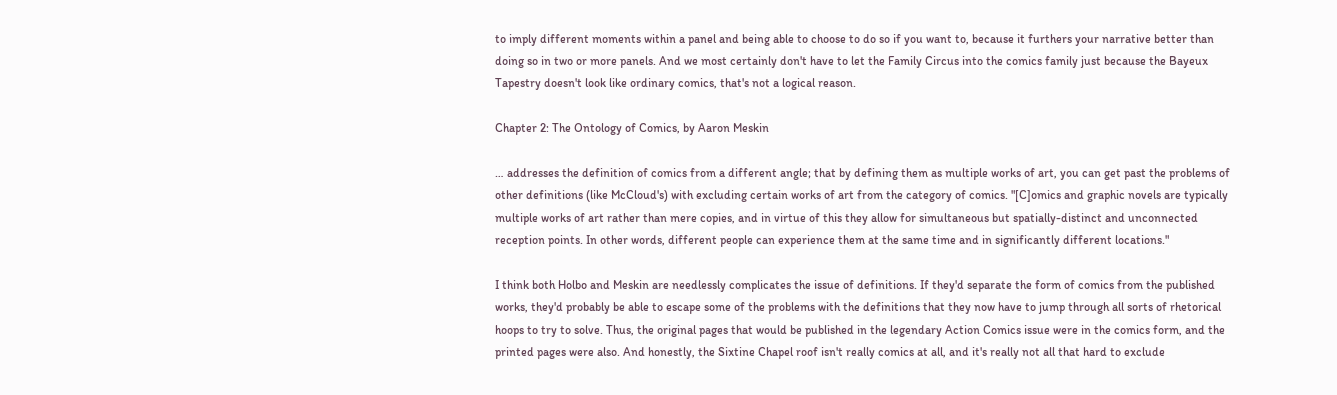to imply different moments within a panel and being able to choose to do so if you want to, because it furthers your narrative better than doing so in two or more panels. And we most certainly don't have to let the Family Circus into the comics family just because the Bayeux Tapestry doesn't look like ordinary comics, that's not a logical reason.

Chapter 2: The Ontology of Comics, by Aaron Meskin

… addresses the definition of comics from a different angle; that by defining them as multiple works of art, you can get past the problems of other definitions (like McCloud's) with excluding certain works of art from the category of comics. "[C]omics and graphic novels are typically multiple works of art rather than mere copies, and in virtue of this they allow for simultaneous but spatially-distinct and unconnected reception points. In other words, different people can experience them at the same time and in significantly different locations."

I think both Holbo and Meskin are needlessly complicates the issue of definitions. If they'd separate the form of comics from the published works, they'd probably be able to escape some of the problems with the definitions that they now have to jump through all sorts of rhetorical hoops to try to solve. Thus, the original pages that would be published in the legendary Action Comics issue were in the comics form, and the printed pages were also. And honestly, the Sixtine Chapel roof isn't really comics at all, and it's really not all that hard to exclude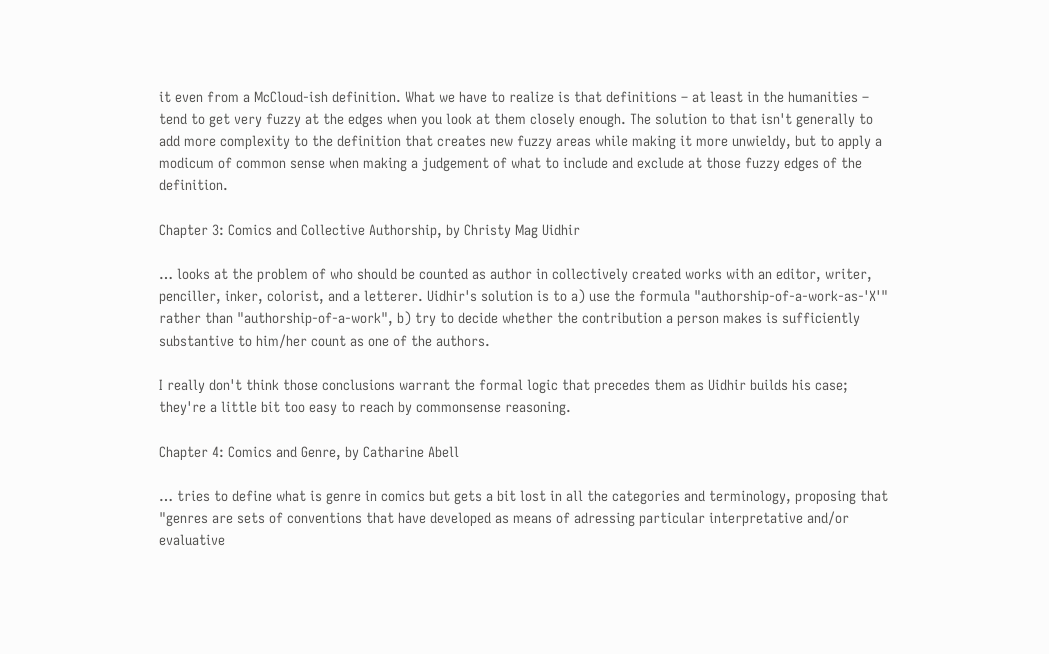it even from a McCloud-ish definition. What we have to realize is that definitions – at least in the humanities – tend to get very fuzzy at the edges when you look at them closely enough. The solution to that isn't generally to add more complexity to the definition that creates new fuzzy areas while making it more unwieldy, but to apply a modicum of common sense when making a judgement of what to include and exclude at those fuzzy edges of the definition.

Chapter 3: Comics and Collective Authorship, by Christy Mag Uidhir

… looks at the problem of who should be counted as author in collectively created works with an editor, writer, penciller, inker, colorist, and a letterer. Uidhir's solution is to a) use the formula "authorship-of-a-work-as-'X'" rather than "authorship-of-a-work", b) try to decide whether the contribution a person makes is sufficiently substantive to him/her count as one of the authors.

I really don't think those conclusions warrant the formal logic that precedes them as Uidhir builds his case; they're a little bit too easy to reach by commonsense reasoning.

Chapter 4: Comics and Genre, by Catharine Abell

… tries to define what is genre in comics but gets a bit lost in all the categories and terminology, proposing that "genres are sets of conventions that have developed as means of adressing particular interpretative and/or evaluative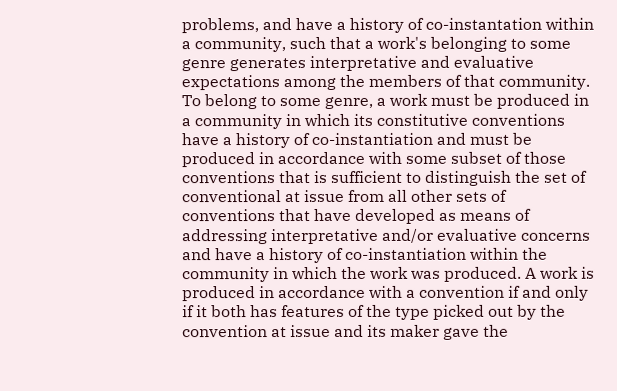problems, and have a history of co-instantation within a community, such that a work's belonging to some genre generates interpretative and evaluative expectations among the members of that community. To belong to some genre, a work must be produced in a community in which its constitutive conventions have a history of co-instantiation and must be produced in accordance with some subset of those conventions that is sufficient to distinguish the set of conventional at issue from all other sets of conventions that have developed as means of addressing interpretative and/or evaluative concerns and have a history of co-instantiation within the community in which the work was produced. A work is produced in accordance with a convention if and only if it both has features of the type picked out by the convention at issue and its maker gave the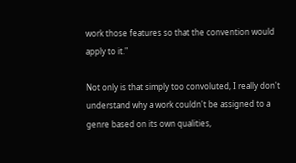work those features so that the convention would apply to it."

Not only is that simply too convoluted, I really don't understand why a work couldn't be assigned to a genre based on its own qualities,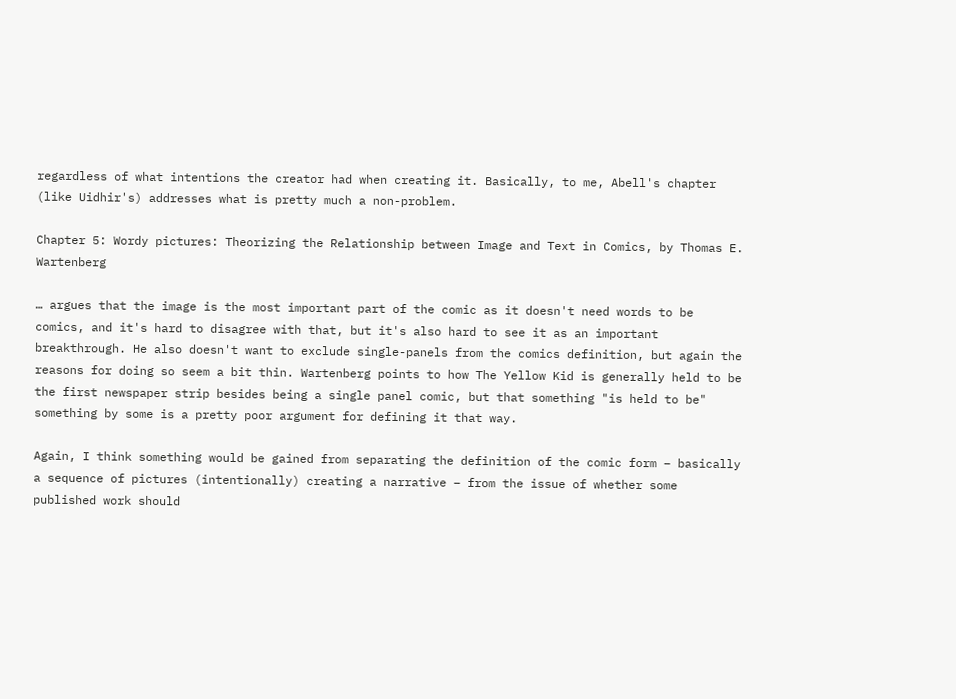regardless of what intentions the creator had when creating it. Basically, to me, Abell's chapter (like Uidhir's) addresses what is pretty much a non-problem.

Chapter 5: Wordy pictures: Theorizing the Relationship between Image and Text in Comics, by Thomas E. Wartenberg

… argues that the image is the most important part of the comic as it doesn't need words to be comics, and it's hard to disagree with that, but it's also hard to see it as an important breakthrough. He also doesn't want to exclude single-panels from the comics definition, but again the reasons for doing so seem a bit thin. Wartenberg points to how The Yellow Kid is generally held to be the first newspaper strip besides being a single panel comic, but that something "is held to be" something by some is a pretty poor argument for defining it that way.

Again, I think something would be gained from separating the definition of the comic form – basically a sequence of pictures (intentionally) creating a narrative – from the issue of whether some published work should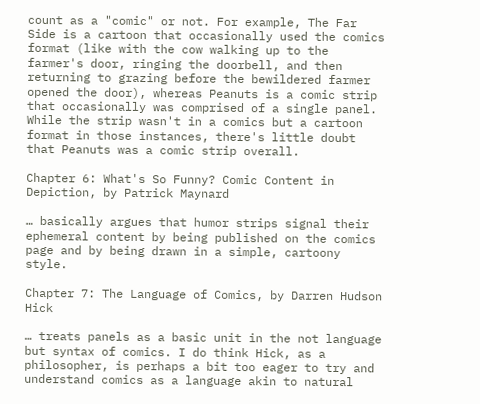count as a "comic" or not. For example, The Far Side is a cartoon that occasionally used the comics format (like with the cow walking up to the farmer's door, ringing the doorbell, and then returning to grazing before the bewildered farmer opened the door), whereas Peanuts is a comic strip that occasionally was comprised of a single panel. While the strip wasn't in a comics but a cartoon format in those instances, there's little doubt that Peanuts was a comic strip overall.

Chapter 6: What's So Funny? Comic Content in Depiction, by Patrick Maynard

… basically argues that humor strips signal their ephemeral content by being published on the comics page and by being drawn in a simple, cartoony style.

Chapter 7: The Language of Comics, by Darren Hudson Hick

… treats panels as a basic unit in the not language but syntax of comics. I do think Hick, as a philosopher, is perhaps a bit too eager to try and understand comics as a language akin to natural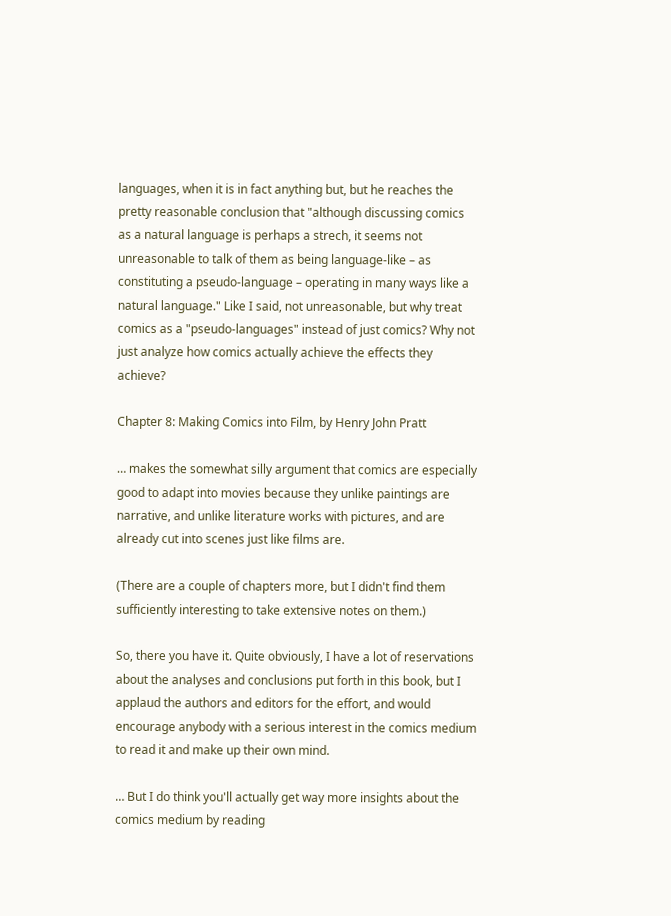languages, when it is in fact anything but, but he reaches the pretty reasonable conclusion that "although discussing comics as a natural language is perhaps a strech, it seems not unreasonable to talk of them as being language-like – as constituting a pseudo-language – operating in many ways like a natural language." Like I said, not unreasonable, but why treat comics as a "pseudo-languages" instead of just comics? Why not just analyze how comics actually achieve the effects they achieve?

Chapter 8: Making Comics into Film, by Henry John Pratt

… makes the somewhat silly argument that comics are especially good to adapt into movies because they unlike paintings are narrative, and unlike literature works with pictures, and are already cut into scenes just like films are.

(There are a couple of chapters more, but I didn't find them sufficiently interesting to take extensive notes on them.)

So, there you have it. Quite obviously, I have a lot of reservations about the analyses and conclusions put forth in this book, but I applaud the authors and editors for the effort, and would encourage anybody with a serious interest in the comics medium to read it and make up their own mind.

… But I do think you'll actually get way more insights about the comics medium by reading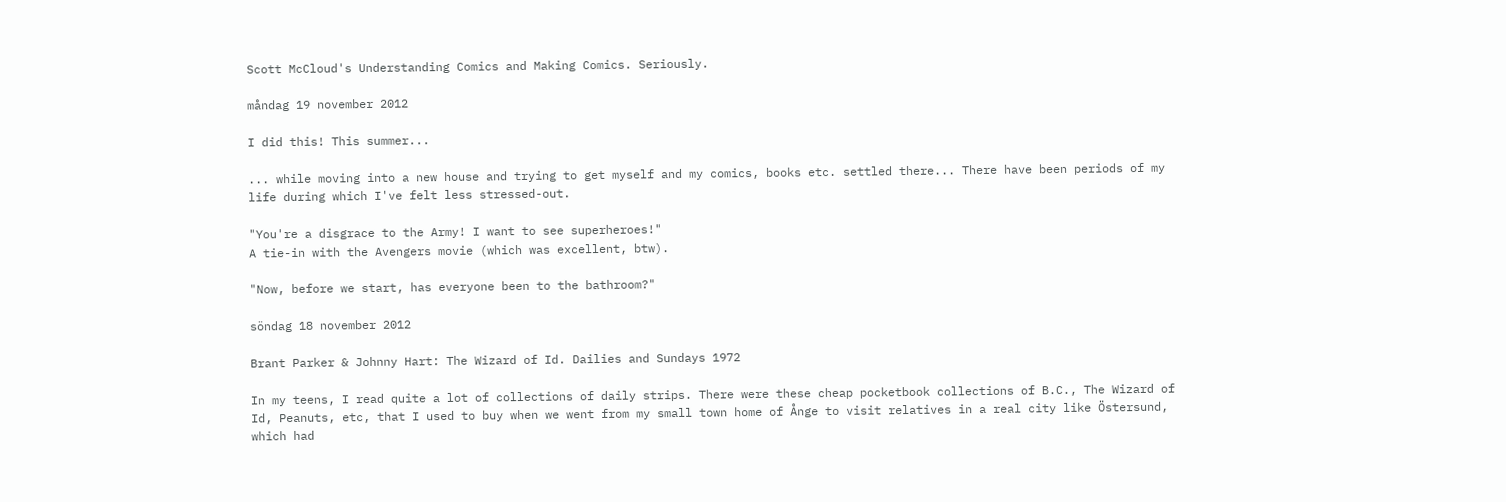Scott McCloud's Understanding Comics and Making Comics. Seriously.

måndag 19 november 2012

I did this! This summer...

... while moving into a new house and trying to get myself and my comics, books etc. settled there... There have been periods of my life during which I've felt less stressed-out.

"You're a disgrace to the Army! I want to see superheroes!"
A tie-in with the Avengers movie (which was excellent, btw).

"Now, before we start, has everyone been to the bathroom?"

söndag 18 november 2012

Brant Parker & Johnny Hart: The Wizard of Id. Dailies and Sundays 1972

In my teens, I read quite a lot of collections of daily strips. There were these cheap pocketbook collections of B.C., The Wizard of Id, Peanuts, etc, that I used to buy when we went from my small town home of Ånge to visit relatives in a real city like Östersund, which had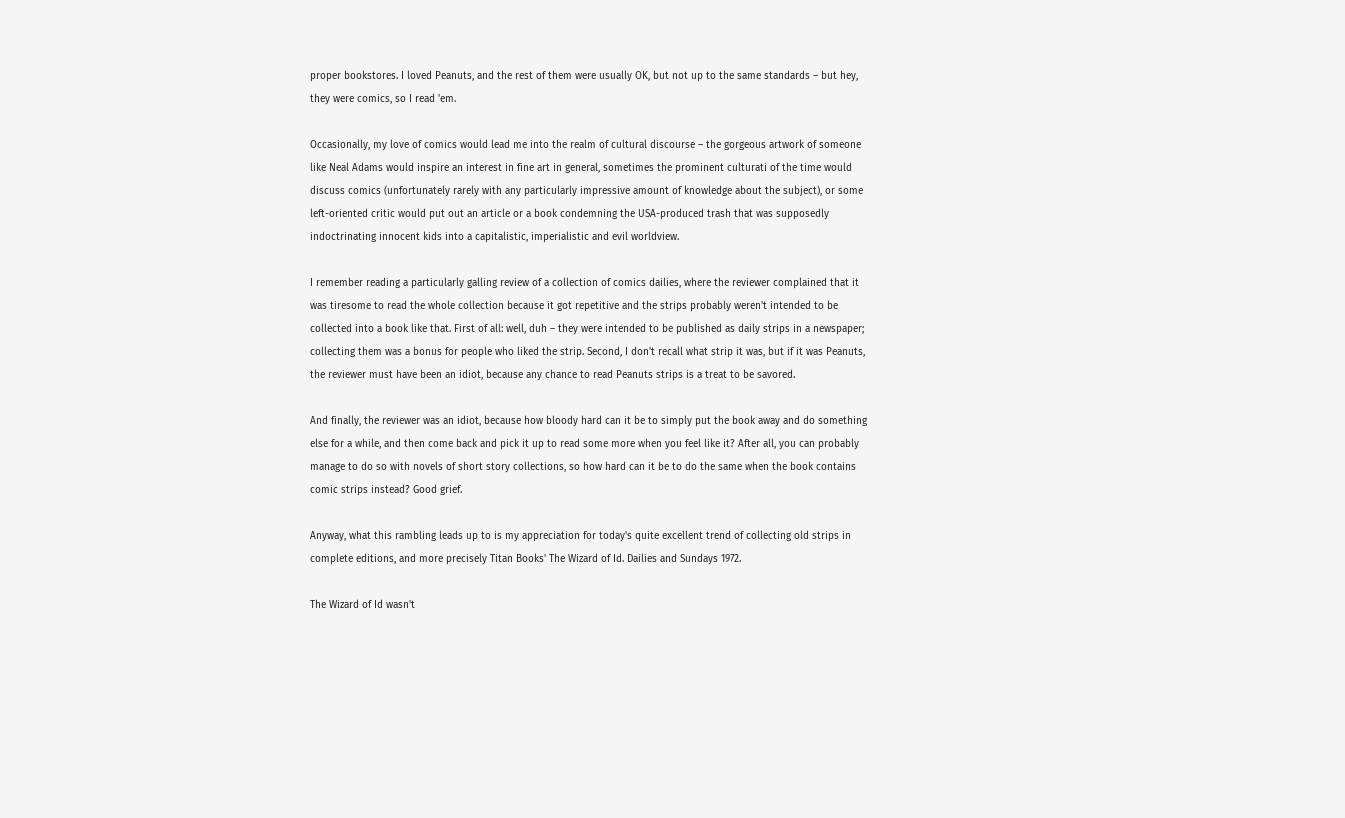proper bookstores. I loved Peanuts, and the rest of them were usually OK, but not up to the same standards – but hey, they were comics, so I read 'em.

Occasionally, my love of comics would lead me into the realm of cultural discourse – the gorgeous artwork of someone like Neal Adams would inspire an interest in fine art in general, sometimes the prominent culturati of the time would discuss comics (unfortunately rarely with any particularly impressive amount of knowledge about the subject), or some left-oriented critic would put out an article or a book condemning the USA-produced trash that was supposedly indoctrinating innocent kids into a capitalistic, imperialistic and evil worldview.

I remember reading a particularly galling review of a collection of comics dailies, where the reviewer complained that it was tiresome to read the whole collection because it got repetitive and the strips probably weren't intended to be collected into a book like that. First of all: well, duh – they were intended to be published as daily strips in a newspaper; collecting them was a bonus for people who liked the strip. Second, I don't recall what strip it was, but if it was Peanuts, the reviewer must have been an idiot, because any chance to read Peanuts strips is a treat to be savored.

And finally, the reviewer was an idiot, because how bloody hard can it be to simply put the book away and do something else for a while, and then come back and pick it up to read some more when you feel like it? After all, you can probably manage to do so with novels of short story collections, so how hard can it be to do the same when the book contains comic strips instead? Good grief.

Anyway, what this rambling leads up to is my appreciation for today's quite excellent trend of collecting old strips in complete editions, and more precisely Titan Books' The Wizard of Id. Dailies and Sundays 1972.

The Wizard of Id wasn't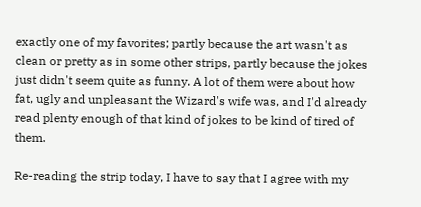exactly one of my favorites; partly because the art wasn't as clean or pretty as in some other strips, partly because the jokes just didn't seem quite as funny. A lot of them were about how fat, ugly and unpleasant the Wizard's wife was, and I'd already read plenty enough of that kind of jokes to be kind of tired of them.

Re-reading the strip today, I have to say that I agree with my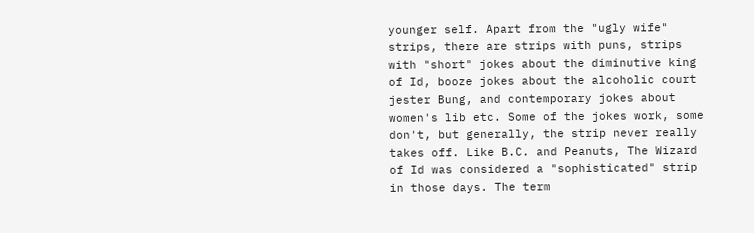younger self. Apart from the "ugly wife" strips, there are strips with puns, strips with "short" jokes about the diminutive king of Id, booze jokes about the alcoholic court jester Bung, and contemporary jokes about women's lib etc. Some of the jokes work, some don't, but generally, the strip never really takes off. Like B.C. and Peanuts, The Wizard of Id was considered a "sophisticated" strip in those days. The term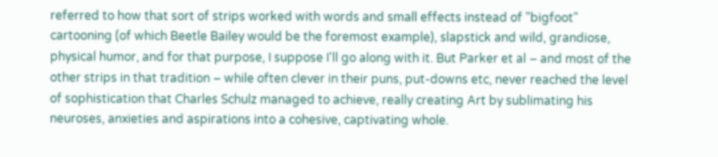referred to how that sort of strips worked with words and small effects instead of "bigfoot" cartooning (of which Beetle Bailey would be the foremost example), slapstick and wild, grandiose, physical humor, and for that purpose, I suppose I'll go along with it. But Parker et al – and most of the other strips in that tradition – while often clever in their puns, put-downs etc, never reached the level of sophistication that Charles Schulz managed to achieve, really creating Art by sublimating his neuroses, anxieties and aspirations into a cohesive, captivating whole.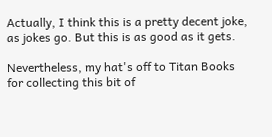Actually, I think this is a pretty decent joke, as jokes go. But this is as good as it gets.

Nevertheless, my hat's off to Titan Books for collecting this bit of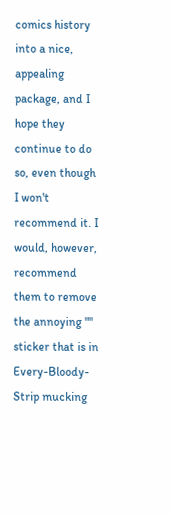comics history into a nice, appealing package, and I hope they continue to do so, even though I won't recommend it. I would, however, recommend them to remove the annoying "" sticker that is in Every-Bloody-Strip mucking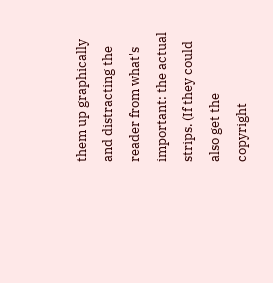them up graphically and distracting the reader from what's important: the actual strips. (If they could also get the copyright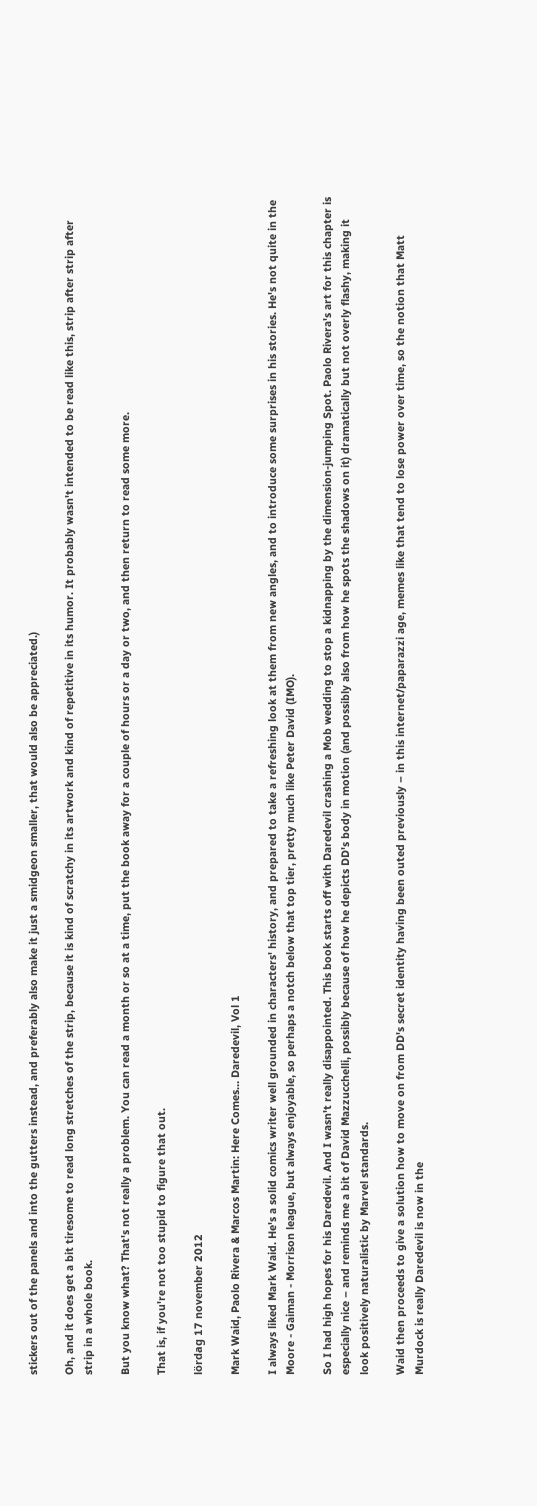stickers out of the panels and into the gutters instead, and preferably also make it just a smidgeon smaller, that would also be appreciated.)

Oh, and it does get a bit tiresome to read long stretches of the strip, because it is kind of scratchy in its artwork and kind of repetitive in its humor. It probably wasn't intended to be read like this, strip after strip after strip in a whole book.

But you know what? That's not really a problem. You can read a month or so at a time, put the book away for a couple of hours or a day or two, and then return to read some more.

That is, if you're not too stupid to figure that out.

lördag 17 november 2012

Mark Waid, Paolo Rivera & Marcos Martin: Here Comes… Daredevil, Vol 1

I always liked Mark Waid. He's a solid comics writer well grounded in characters' history, and prepared to take a refreshing look at them from new angles, and to introduce some surprises in his stories. He's not quite in the Moore - Gaiman - Morrison league, but always enjoyable, so perhaps a notch below that top tier, pretty much like Peter David (IMO).

So I had high hopes for his Daredevil. And I wasn't really disappointed. This book starts off with Daredevil crashing a Mob wedding to stop a kidnapping by the dimension-jumping Spot. Paolo Rivera's art for this chapter is especially nice – and reminds me a bit of David Mazzucchelli, possibly because of how he depicts DD's body in motion (and possibly also from how he spots the shadows on it) dramatically but not overly flashy, making it look positively naturalistic by Marvel standards.

Waid then proceeds to give a solution how to move on from DD's secret identity having been outed previously – in this internet/paparazzi age, memes like that tend to lose power over time, so the notion that Matt Murdock is really Daredevil is now in the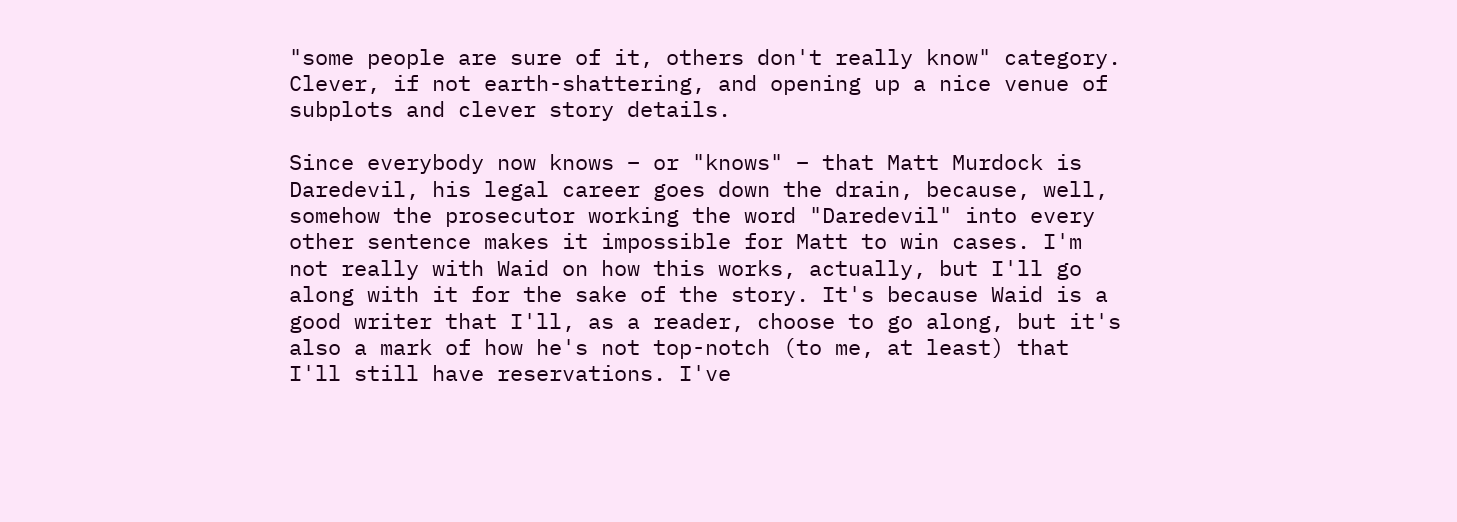"some people are sure of it, others don't really know" category. Clever, if not earth-shattering, and opening up a nice venue of subplots and clever story details.

Since everybody now knows – or "knows" – that Matt Murdock is Daredevil, his legal career goes down the drain, because, well, somehow the prosecutor working the word "Daredevil" into every other sentence makes it impossible for Matt to win cases. I'm not really with Waid on how this works, actually, but I'll go along with it for the sake of the story. It's because Waid is a good writer that I'll, as a reader, choose to go along, but it's also a mark of how he's not top-notch (to me, at least) that I'll still have reservations. I've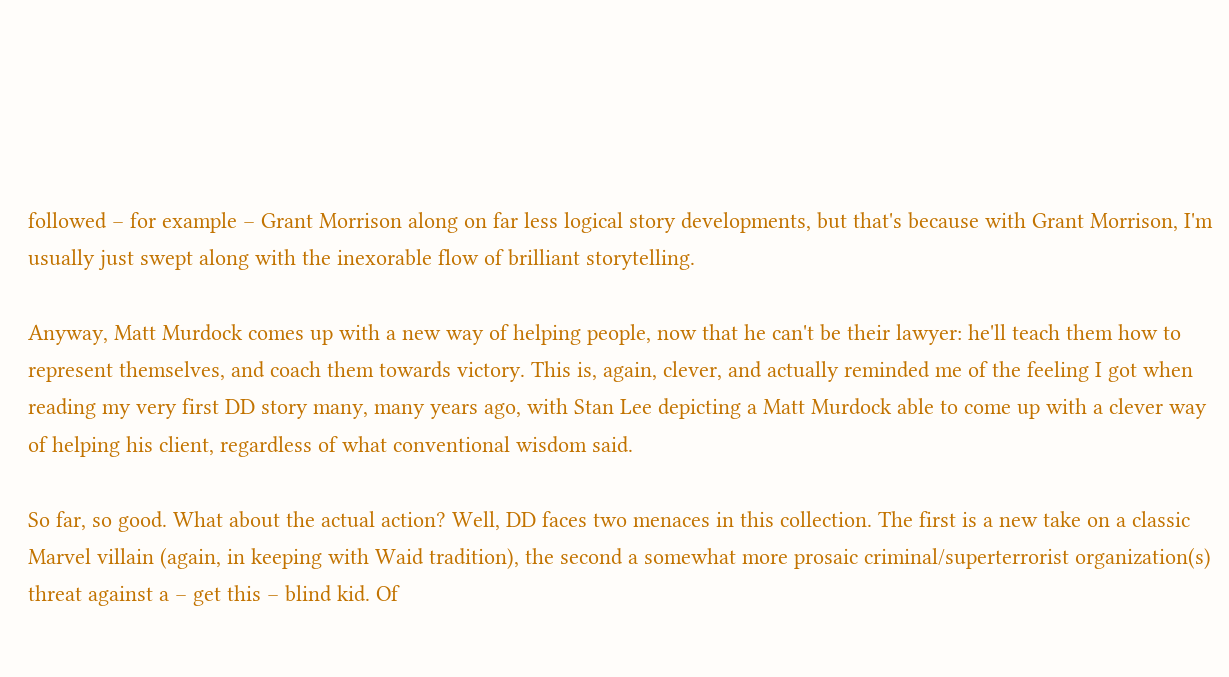followed – for example – Grant Morrison along on far less logical story developments, but that's because with Grant Morrison, I'm usually just swept along with the inexorable flow of brilliant storytelling.

Anyway, Matt Murdock comes up with a new way of helping people, now that he can't be their lawyer: he'll teach them how to represent themselves, and coach them towards victory. This is, again, clever, and actually reminded me of the feeling I got when reading my very first DD story many, many years ago, with Stan Lee depicting a Matt Murdock able to come up with a clever way of helping his client, regardless of what conventional wisdom said.

So far, so good. What about the actual action? Well, DD faces two menaces in this collection. The first is a new take on a classic Marvel villain (again, in keeping with Waid tradition), the second a somewhat more prosaic criminal/superterrorist organization(s) threat against a – get this – blind kid. Of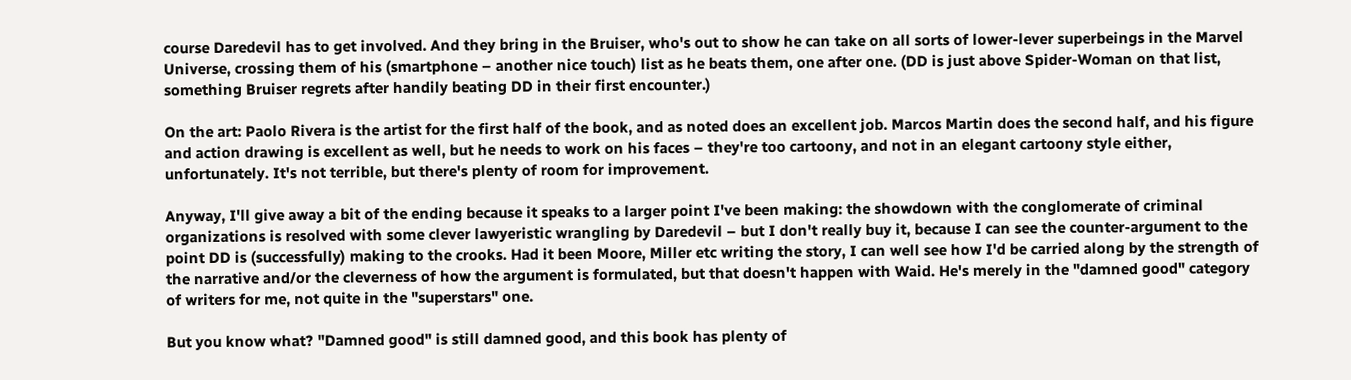course Daredevil has to get involved. And they bring in the Bruiser, who's out to show he can take on all sorts of lower-lever superbeings in the Marvel Universe, crossing them of his (smartphone – another nice touch) list as he beats them, one after one. (DD is just above Spider-Woman on that list, something Bruiser regrets after handily beating DD in their first encounter.)

On the art: Paolo Rivera is the artist for the first half of the book, and as noted does an excellent job. Marcos Martin does the second half, and his figure and action drawing is excellent as well, but he needs to work on his faces – they're too cartoony, and not in an elegant cartoony style either, unfortunately. It's not terrible, but there's plenty of room for improvement.

Anyway, I'll give away a bit of the ending because it speaks to a larger point I've been making: the showdown with the conglomerate of criminal organizations is resolved with some clever lawyeristic wrangling by Daredevil – but I don't really buy it, because I can see the counter-argument to the point DD is (successfully) making to the crooks. Had it been Moore, Miller etc writing the story, I can well see how I'd be carried along by the strength of the narrative and/or the cleverness of how the argument is formulated, but that doesn't happen with Waid. He's merely in the "damned good" category of writers for me, not quite in the "superstars" one.

But you know what? "Damned good" is still damned good, and this book has plenty of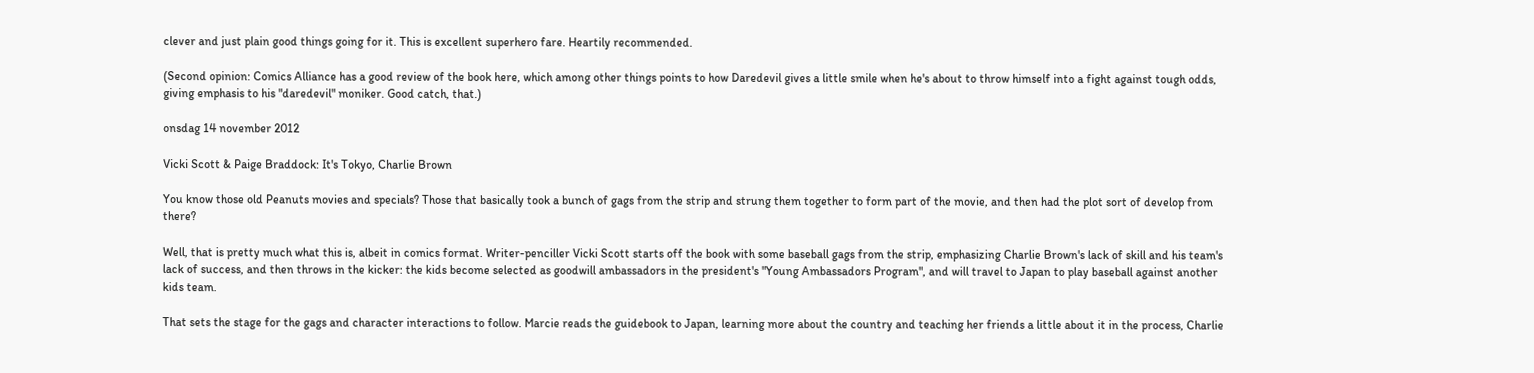clever and just plain good things going for it. This is excellent superhero fare. Heartily recommended.

(Second opinion: Comics Alliance has a good review of the book here, which among other things points to how Daredevil gives a little smile when he's about to throw himself into a fight against tough odds, giving emphasis to his "daredevil" moniker. Good catch, that.)

onsdag 14 november 2012

Vicki Scott & Paige Braddock: It's Tokyo, Charlie Brown

You know those old Peanuts movies and specials? Those that basically took a bunch of gags from the strip and strung them together to form part of the movie, and then had the plot sort of develop from there?

Well, that is pretty much what this is, albeit in comics format. Writer-penciller Vicki Scott starts off the book with some baseball gags from the strip, emphasizing Charlie Brown's lack of skill and his team's lack of success, and then throws in the kicker: the kids become selected as goodwill ambassadors in the president's "Young Ambassadors Program", and will travel to Japan to play baseball against another kids team.

That sets the stage for the gags and character interactions to follow. Marcie reads the guidebook to Japan, learning more about the country and teaching her friends a little about it in the process, Charlie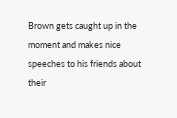Brown gets caught up in the moment and makes nice speeches to his friends about their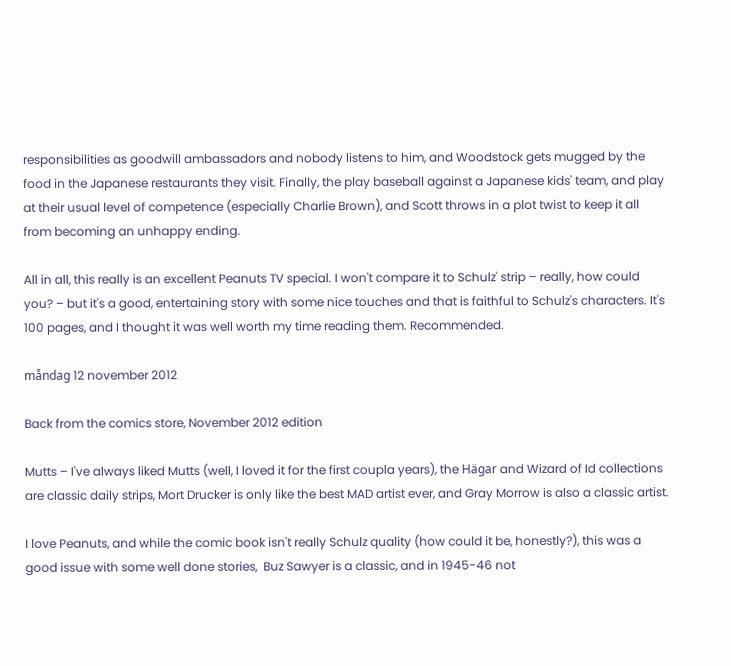responsibilities as goodwill ambassadors and nobody listens to him, and Woodstock gets mugged by the food in the Japanese restaurants they visit. Finally, the play baseball against a Japanese kids' team, and play at their usual level of competence (especially Charlie Brown), and Scott throws in a plot twist to keep it all from becoming an unhappy ending.

All in all, this really is an excellent Peanuts TV special. I won't compare it to Schulz' strip – really, how could you? – but it's a good, entertaining story with some nice touches and that is faithful to Schulz's characters. It's 100 pages, and I thought it was well worth my time reading them. Recommended.

måndag 12 november 2012

Back from the comics store, November 2012 edition

Mutts – I've always liked Mutts (well, I loved it for the first coupla years), the Hägar and Wizard of Id collections are classic daily strips, Mort Drucker is only like the best MAD artist ever, and Gray Morrow is also a classic artist.

I love Peanuts, and while the comic book isn't really Schulz quality (how could it be, honestly?), this was a good issue with some well done stories,  Buz Sawyer is a classic, and in 1945-46 not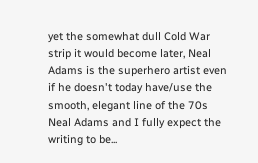yet the somewhat dull Cold War strip it would become later, Neal Adams is the superhero artist even if he doesn't today have/use the smooth, elegant line of the 70s Neal Adams and I fully expect the writing to be...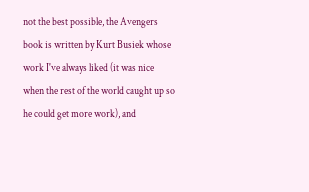not the best possible, the Avengers book is written by Kurt Busiek whose work I've always liked (it was nice when the rest of the world caught up so he could get more work), and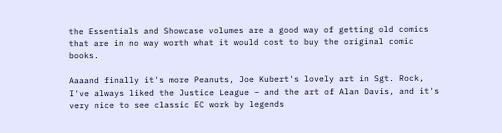the Essentials and Showcase volumes are a good way of getting old comics that are in no way worth what it would cost to buy the original comic books.

Aaaand finally it's more Peanuts, Joe Kubert's lovely art in Sgt. Rock, I've always liked the Justice League – and the art of Alan Davis, and it's very nice to see classic EC work by legends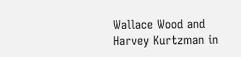Wallace Wood and Harvey Kurtzman in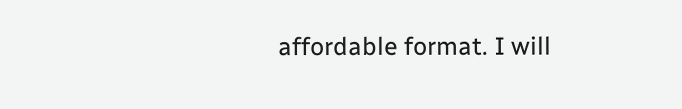affordable format. I will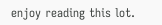enjoy reading this lot.